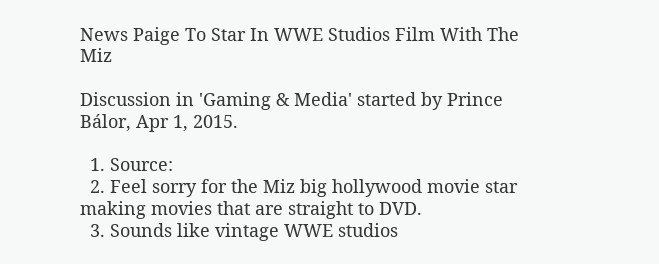News Paige To Star In WWE Studios Film With The Miz

Discussion in 'Gaming & Media' started by Prince Bálor, Apr 1, 2015.

  1. Source:
  2. Feel sorry for the Miz big hollywood movie star making movies that are straight to DVD.
  3. Sounds like vintage WWE studios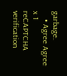garbage.
    • Agree Agree x 1
reCAPTCHA verification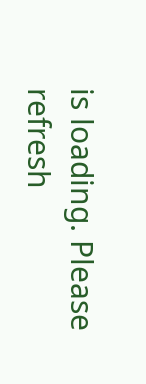is loading. Please refresh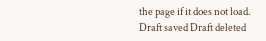the page if it does not load.
Draft saved Draft deleted